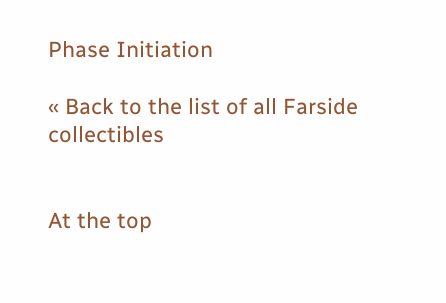Phase Initiation

« Back to the list of all Farside collectibles


At the top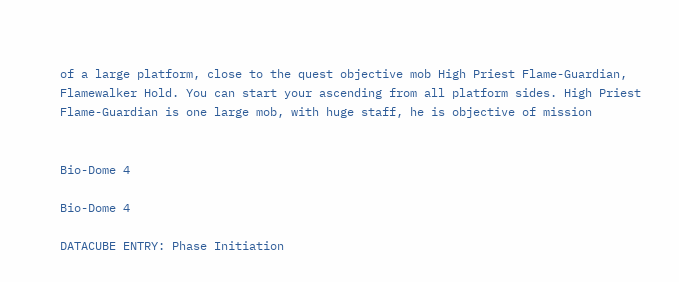of a large platform, close to the quest objective mob High Priest Flame-Guardian, Flamewalker Hold. You can start your ascending from all platform sides. High Priest Flame-Guardian is one large mob, with huge staff, he is objective of mission


Bio-Dome 4

Bio-Dome 4

DATACUBE ENTRY: Phase Initiation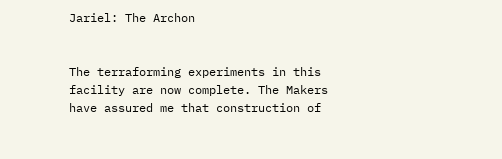Jariel: The Archon


The terraforming experiments in this facility are now complete. The Makers have assured me that construction of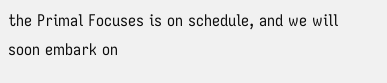the Primal Focuses is on schedule, and we will soon embark on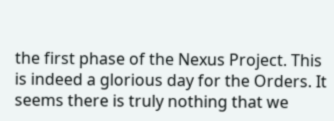the first phase of the Nexus Project. This is indeed a glorious day for the Orders. It seems there is truly nothing that we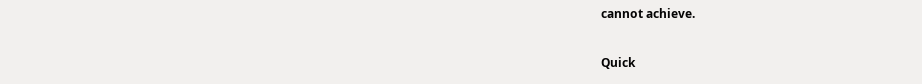cannot achieve.

Quick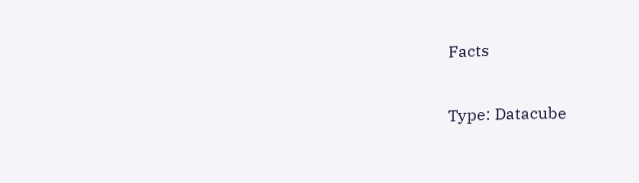Facts

Type: Datacube